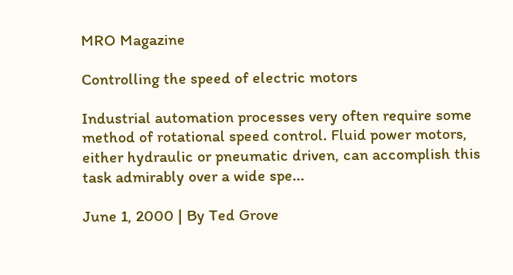MRO Magazine

Controlling the speed of electric motors

Industrial automation processes very often require some method of rotational speed control. Fluid power motors, either hydraulic or pneumatic driven, can accomplish this task admirably over a wide spe...

June 1, 2000 | By Ted Grove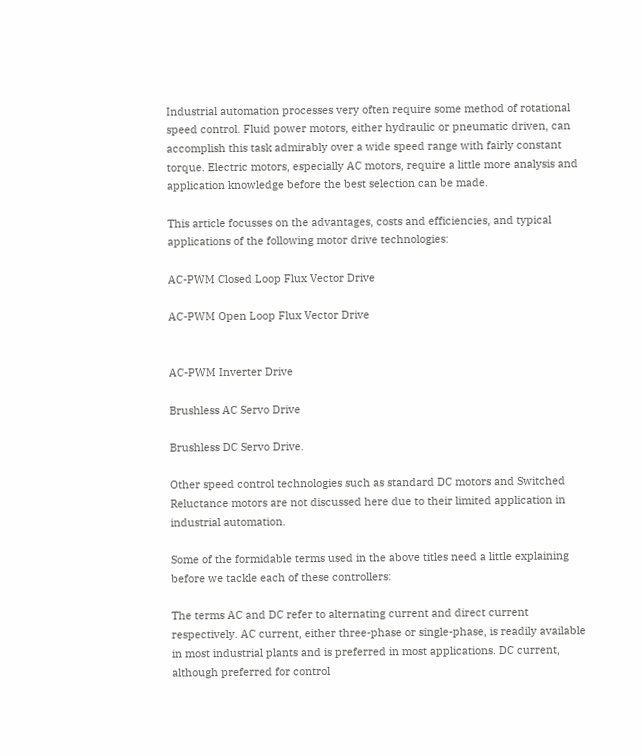Industrial automation processes very often require some method of rotational speed control. Fluid power motors, either hydraulic or pneumatic driven, can accomplish this task admirably over a wide speed range with fairly constant torque. Electric motors, especially AC motors, require a little more analysis and application knowledge before the best selection can be made.

This article focusses on the advantages, costs and efficiencies, and typical applications of the following motor drive technologies:

AC-PWM Closed Loop Flux Vector Drive

AC-PWM Open Loop Flux Vector Drive


AC-PWM Inverter Drive

Brushless AC Servo Drive

Brushless DC Servo Drive.

Other speed control technologies such as standard DC motors and Switched Reluctance motors are not discussed here due to their limited application in industrial automation.

Some of the formidable terms used in the above titles need a little explaining before we tackle each of these controllers:

The terms AC and DC refer to alternating current and direct current respectively. AC current, either three-phase or single-phase, is readily available in most industrial plants and is preferred in most applications. DC current, although preferred for control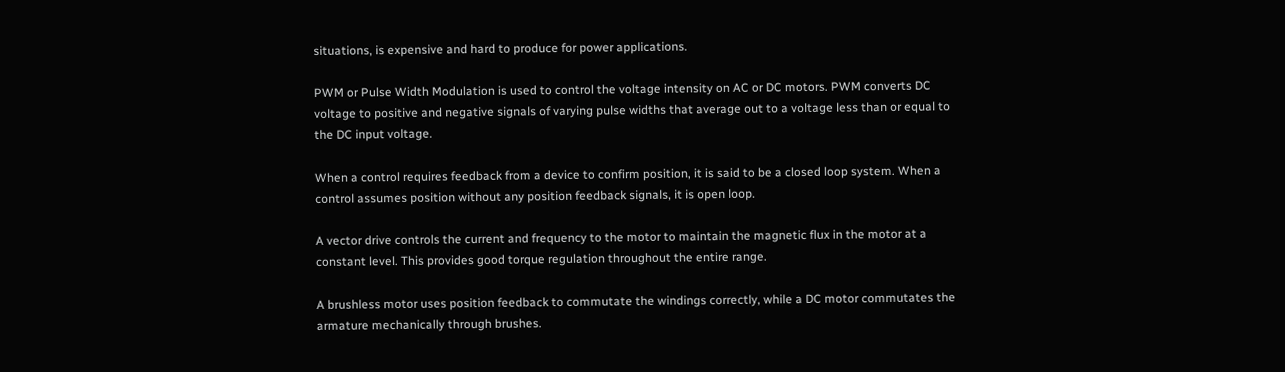situations, is expensive and hard to produce for power applications.

PWM or Pulse Width Modulation is used to control the voltage intensity on AC or DC motors. PWM converts DC voltage to positive and negative signals of varying pulse widths that average out to a voltage less than or equal to the DC input voltage.

When a control requires feedback from a device to confirm position, it is said to be a closed loop system. When a control assumes position without any position feedback signals, it is open loop.

A vector drive controls the current and frequency to the motor to maintain the magnetic flux in the motor at a constant level. This provides good torque regulation throughout the entire range.

A brushless motor uses position feedback to commutate the windings correctly, while a DC motor commutates the armature mechanically through brushes.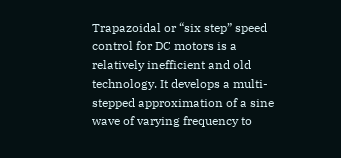Trapazoidal or “six step” speed control for DC motors is a relatively inefficient and old technology. It develops a multi-stepped approximation of a sine wave of varying frequency to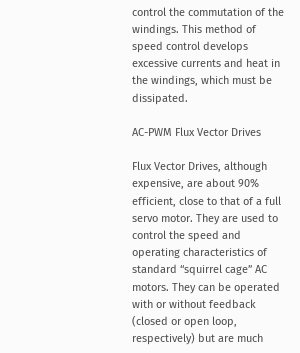control the commutation of the windings. This method of speed control develops excessive currents and heat in the windings, which must be dissipated.

AC-PWM Flux Vector Drives

Flux Vector Drives, although expensive, are about 90% efficient, close to that of a full servo motor. They are used to control the speed and operating characteristics of standard “squirrel cage” AC motors. They can be operated with or without feedback (closed or open loop, respectively) but are much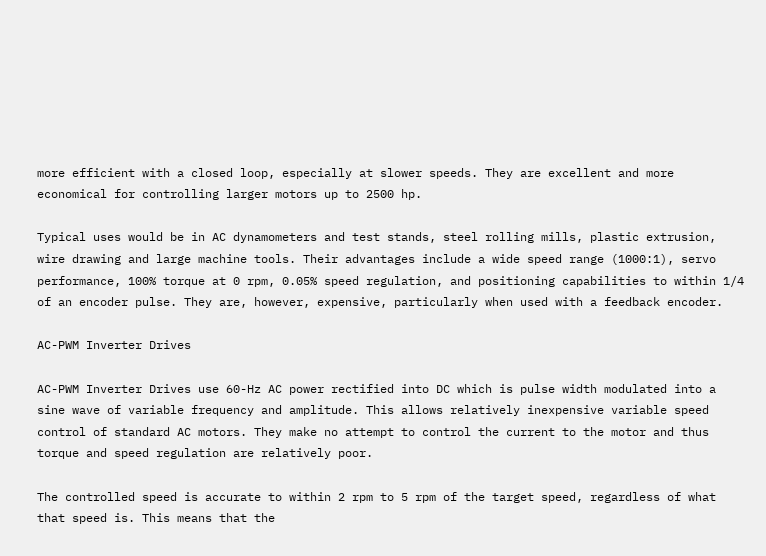more efficient with a closed loop, especially at slower speeds. They are excellent and more economical for controlling larger motors up to 2500 hp.

Typical uses would be in AC dynamometers and test stands, steel rolling mills, plastic extrusion, wire drawing and large machine tools. Their advantages include a wide speed range (1000:1), servo performance, 100% torque at 0 rpm, 0.05% speed regulation, and positioning capabilities to within 1/4 of an encoder pulse. They are, however, expensive, particularly when used with a feedback encoder.

AC-PWM Inverter Drives

AC-PWM Inverter Drives use 60-Hz AC power rectified into DC which is pulse width modulated into a sine wave of variable frequency and amplitude. This allows relatively inexpensive variable speed control of standard AC motors. They make no attempt to control the current to the motor and thus torque and speed regulation are relatively poor.

The controlled speed is accurate to within 2 rpm to 5 rpm of the target speed, regardless of what that speed is. This means that the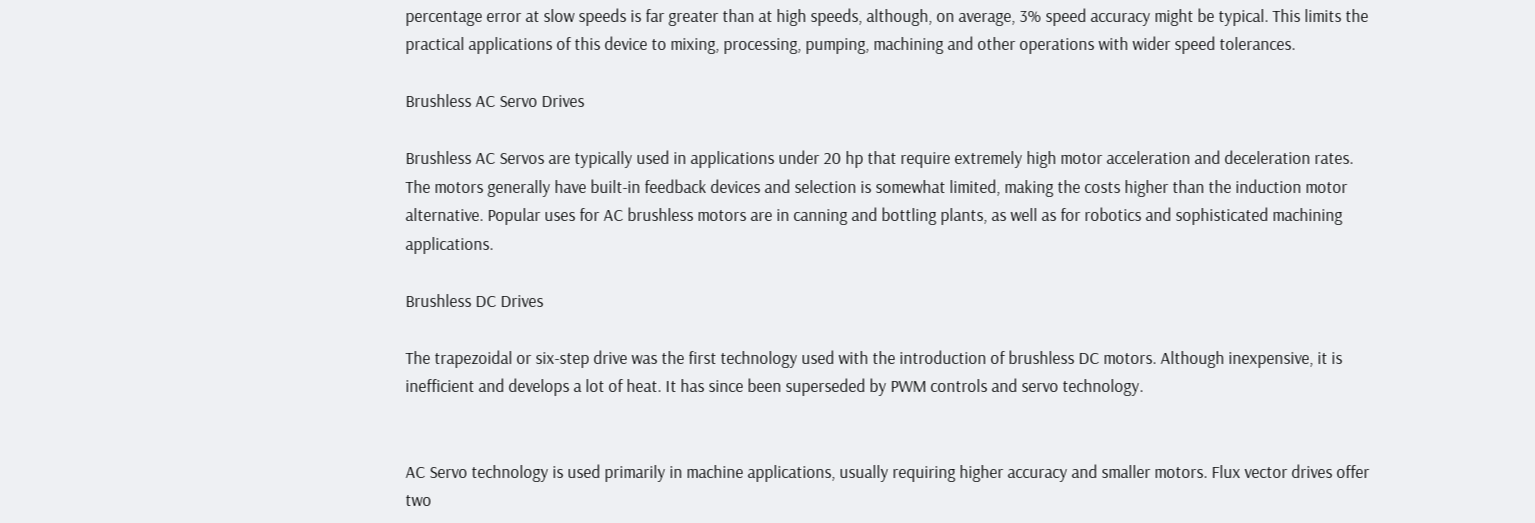percentage error at slow speeds is far greater than at high speeds, although, on average, 3% speed accuracy might be typical. This limits the practical applications of this device to mixing, processing, pumping, machining and other operations with wider speed tolerances.

Brushless AC Servo Drives

Brushless AC Servos are typically used in applications under 20 hp that require extremely high motor acceleration and deceleration rates. The motors generally have built-in feedback devices and selection is somewhat limited, making the costs higher than the induction motor alternative. Popular uses for AC brushless motors are in canning and bottling plants, as well as for robotics and sophisticated machining applications.

Brushless DC Drives

The trapezoidal or six-step drive was the first technology used with the introduction of brushless DC motors. Although inexpensive, it is inefficient and develops a lot of heat. It has since been superseded by PWM controls and servo technology.


AC Servo technology is used primarily in machine applications, usually requiring higher accuracy and smaller motors. Flux vector drives offer two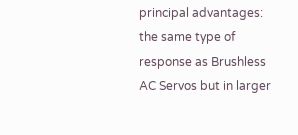principal advantages: the same type of response as Brushless AC Servos but in larger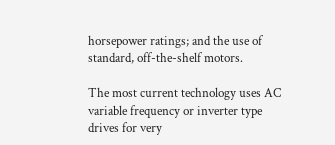horsepower ratings; and the use of standard, off-the-shelf motors.

The most current technology uses AC variable frequency or inverter type drives for very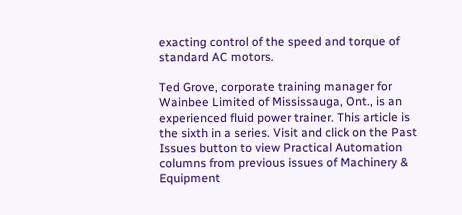exacting control of the speed and torque of standard AC motors.

Ted Grove, corporate training manager for Wainbee Limited of Mississauga, Ont., is an experienced fluid power trainer. This article is the sixth in a series. Visit and click on the Past Issues button to view Practical Automation columns from previous issues of Machinery & Equipment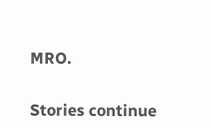MRO.


Stories continue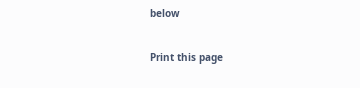below

Print this page